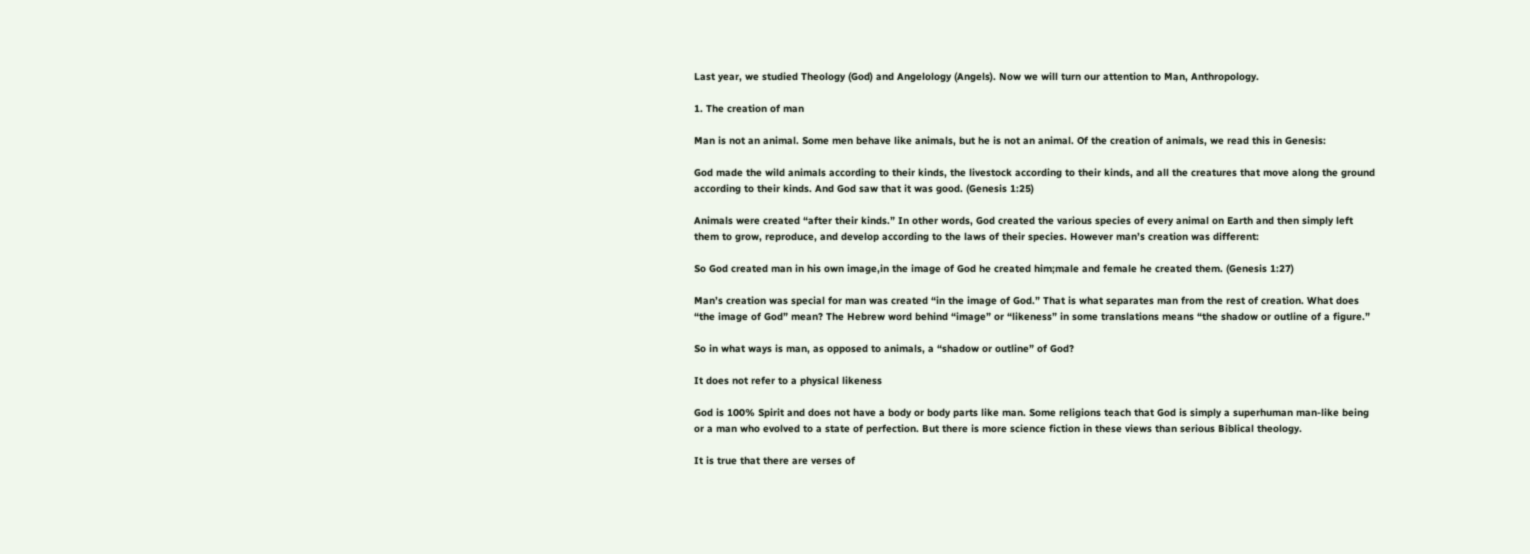Last year, we studied Theology (God) and Angelology (Angels). Now we will turn our attention to Man, Anthropology.

1. The creation of man

Man is not an animal. Some men behave like animals, but he is not an animal. Of the creation of animals, we read this in Genesis:

God made the wild animals according to their kinds, the livestock according to their kinds, and all the creatures that move along the ground according to their kinds. And God saw that it was good. (Genesis 1:25)

Animals were created “after their kinds.” In other words, God created the various species of every animal on Earth and then simply left them to grow, reproduce, and develop according to the laws of their species. However man’s creation was different:

So God created man in his own image,in the image of God he created him;male and female he created them. (Genesis 1:27)

Man’s creation was special for man was created “in the image of God.” That is what separates man from the rest of creation. What does “the image of God” mean? The Hebrew word behind “image” or “likeness” in some translations means “the shadow or outline of a figure.”

So in what ways is man, as opposed to animals, a “shadow or outline” of God?

It does not refer to a physical likeness

God is 100% Spirit and does not have a body or body parts like man. Some religions teach that God is simply a superhuman man-like being or a man who evolved to a state of perfection. But there is more science fiction in these views than serious Biblical theology.

It is true that there are verses of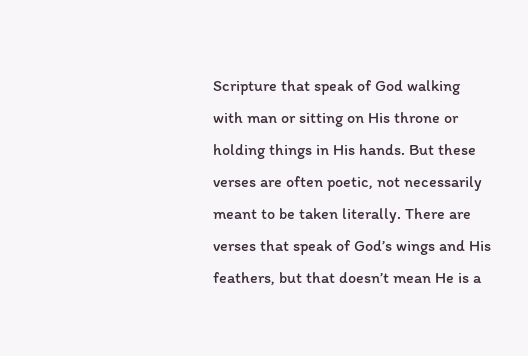Scripture that speak of God walking with man or sitting on His throne or holding things in His hands. But these verses are often poetic, not necessarily meant to be taken literally. There are verses that speak of God’s wings and His feathers, but that doesn’t mean He is a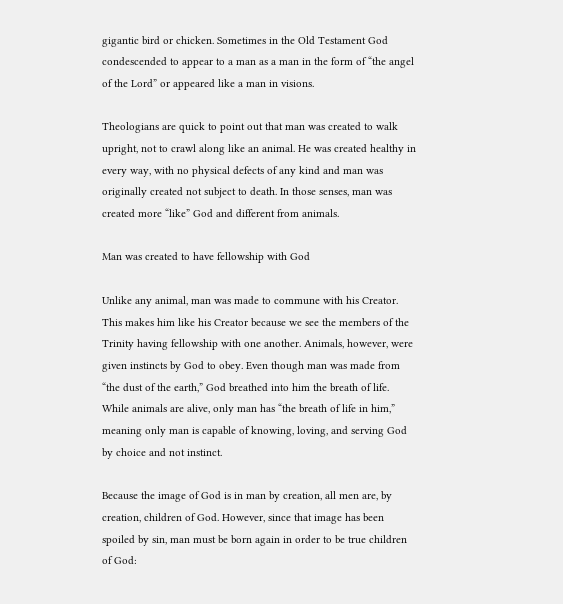gigantic bird or chicken. Sometimes in the Old Testament God condescended to appear to a man as a man in the form of “the angel of the Lord” or appeared like a man in visions.

Theologians are quick to point out that man was created to walk upright, not to crawl along like an animal. He was created healthy in every way, with no physical defects of any kind and man was originally created not subject to death. In those senses, man was created more “like” God and different from animals.

Man was created to have fellowship with God

Unlike any animal, man was made to commune with his Creator. This makes him like his Creator because we see the members of the Trinity having fellowship with one another. Animals, however, were given instincts by God to obey. Even though man was made from “the dust of the earth,” God breathed into him the breath of life. While animals are alive, only man has “the breath of life in him,” meaning only man is capable of knowing, loving, and serving God by choice and not instinct.

Because the image of God is in man by creation, all men are, by creation, children of God. However, since that image has been spoiled by sin, man must be born again in order to be true children of God: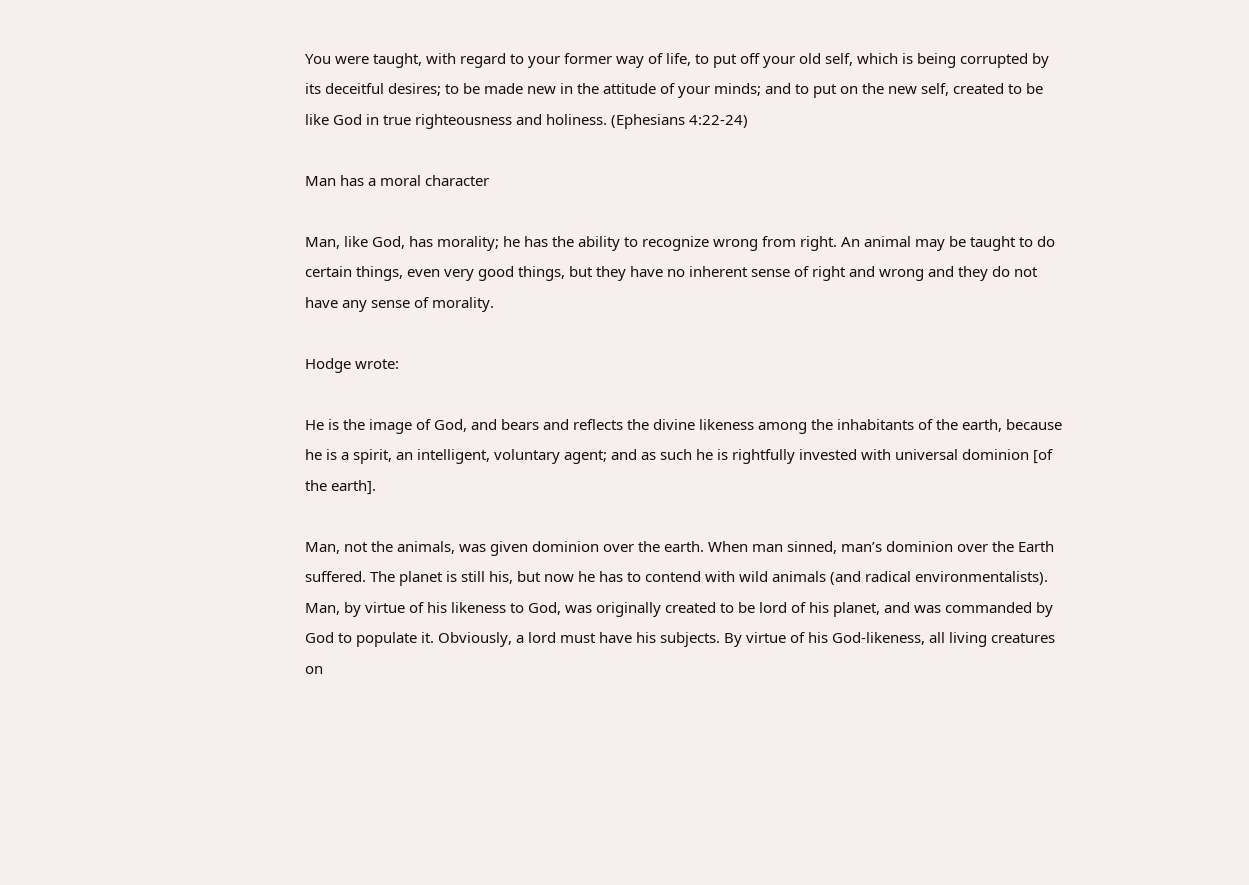You were taught, with regard to your former way of life, to put off your old self, which is being corrupted by its deceitful desires; to be made new in the attitude of your minds; and to put on the new self, created to be like God in true righteousness and holiness. (Ephesians 4:22-24)

Man has a moral character

Man, like God, has morality; he has the ability to recognize wrong from right. An animal may be taught to do certain things, even very good things, but they have no inherent sense of right and wrong and they do not have any sense of morality.

Hodge wrote:

He is the image of God, and bears and reflects the divine likeness among the inhabitants of the earth, because he is a spirit, an intelligent, voluntary agent; and as such he is rightfully invested with universal dominion [of the earth].

Man, not the animals, was given dominion over the earth. When man sinned, man’s dominion over the Earth suffered. The planet is still his, but now he has to contend with wild animals (and radical environmentalists). Man, by virtue of his likeness to God, was originally created to be lord of his planet, and was commanded by God to populate it. Obviously, a lord must have his subjects. By virtue of his God-likeness, all living creatures on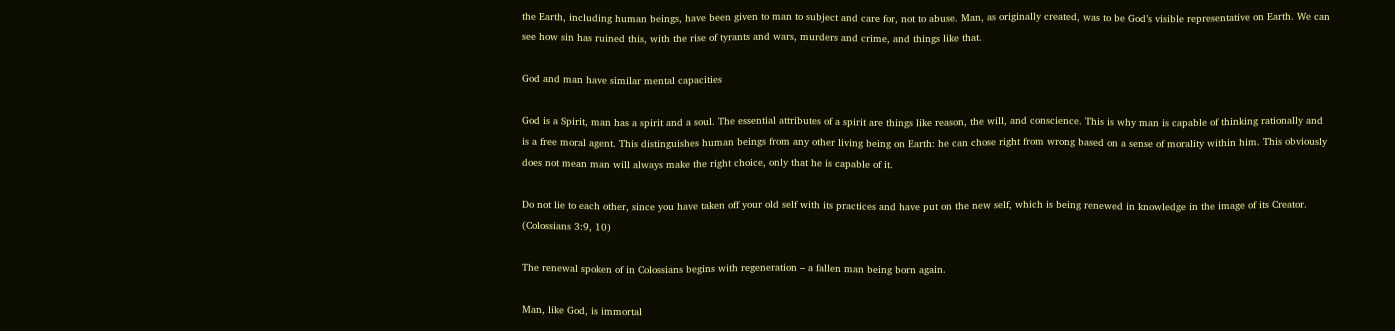the Earth, including human beings, have been given to man to subject and care for, not to abuse. Man, as originally created, was to be God’s visible representative on Earth. We can see how sin has ruined this, with the rise of tyrants and wars, murders and crime, and things like that.

God and man have similar mental capacities

God is a Spirit, man has a spirit and a soul. The essential attributes of a spirit are things like reason, the will, and conscience. This is why man is capable of thinking rationally and is a free moral agent. This distinguishes human beings from any other living being on Earth: he can chose right from wrong based on a sense of morality within him. This obviously does not mean man will always make the right choice, only that he is capable of it.

Do not lie to each other, since you have taken off your old self with its practices and have put on the new self, which is being renewed in knowledge in the image of its Creator. (Colossians 3:9, 10)

The renewal spoken of in Colossians begins with regeneration – a fallen man being born again.

Man, like God, is immortal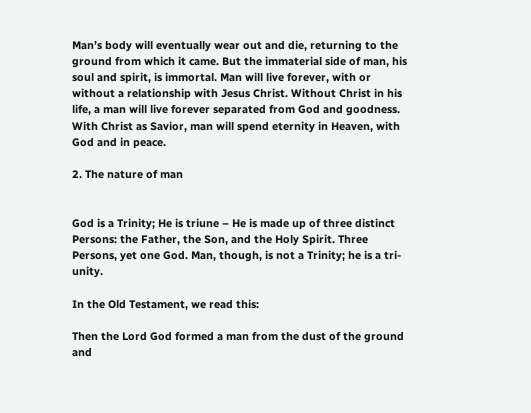Man’s body will eventually wear out and die, returning to the ground from which it came. But the immaterial side of man, his soul and spirit, is immortal. Man will live forever, with or without a relationship with Jesus Christ. Without Christ in his life, a man will live forever separated from God and goodness. With Christ as Savior, man will spend eternity in Heaven, with God and in peace.

2. The nature of man


God is a Trinity; He is triune – He is made up of three distinct Persons: the Father, the Son, and the Holy Spirit. Three Persons, yet one God. Man, though, is not a Trinity; he is a tri-unity.

In the Old Testament, we read this:

Then the Lord God formed a man from the dust of the ground and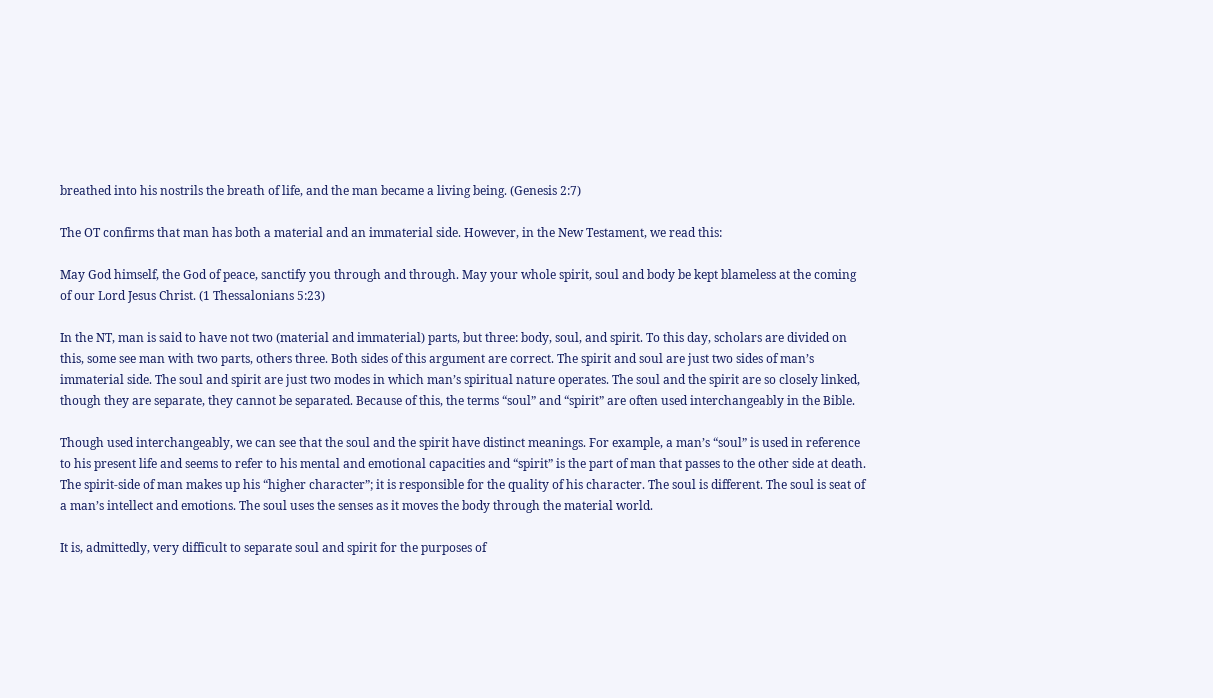breathed into his nostrils the breath of life, and the man became a living being. (Genesis 2:7)

The OT confirms that man has both a material and an immaterial side. However, in the New Testament, we read this:

May God himself, the God of peace, sanctify you through and through. May your whole spirit, soul and body be kept blameless at the coming of our Lord Jesus Christ. (1 Thessalonians 5:23)

In the NT, man is said to have not two (material and immaterial) parts, but three: body, soul, and spirit. To this day, scholars are divided on this, some see man with two parts, others three. Both sides of this argument are correct. The spirit and soul are just two sides of man’s immaterial side. The soul and spirit are just two modes in which man’s spiritual nature operates. The soul and the spirit are so closely linked, though they are separate, they cannot be separated. Because of this, the terms “soul” and “spirit” are often used interchangeably in the Bible.

Though used interchangeably, we can see that the soul and the spirit have distinct meanings. For example, a man’s “soul” is used in reference to his present life and seems to refer to his mental and emotional capacities and “spirit” is the part of man that passes to the other side at death. The spirit-side of man makes up his “higher character”; it is responsible for the quality of his character. The soul is different. The soul is seat of a man’s intellect and emotions. The soul uses the senses as it moves the body through the material world.

It is, admittedly, very difficult to separate soul and spirit for the purposes of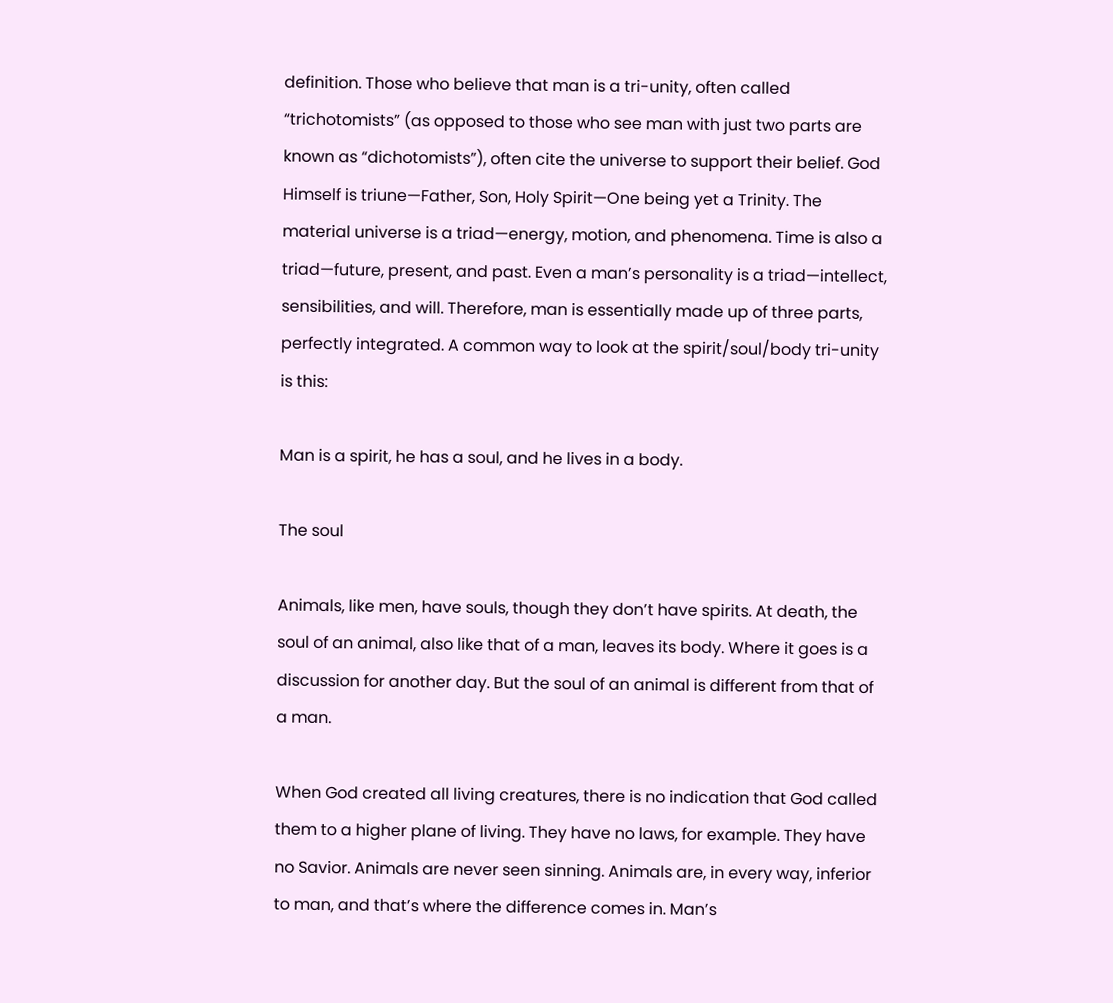definition. Those who believe that man is a tri-unity, often called “trichotomists” (as opposed to those who see man with just two parts are known as “dichotomists”), often cite the universe to support their belief. God Himself is triune—Father, Son, Holy Spirit—One being yet a Trinity. The material universe is a triad—energy, motion, and phenomena. Time is also a triad—future, present, and past. Even a man’s personality is a triad—intellect, sensibilities, and will. Therefore, man is essentially made up of three parts, perfectly integrated. A common way to look at the spirit/soul/body tri-unity is this:

Man is a spirit, he has a soul, and he lives in a body.

The soul

Animals, like men, have souls, though they don’t have spirits. At death, the soul of an animal, also like that of a man, leaves its body. Where it goes is a discussion for another day. But the soul of an animal is different from that of a man.

When God created all living creatures, there is no indication that God called them to a higher plane of living. They have no laws, for example. They have no Savior. Animals are never seen sinning. Animals are, in every way, inferior to man, and that’s where the difference comes in. Man’s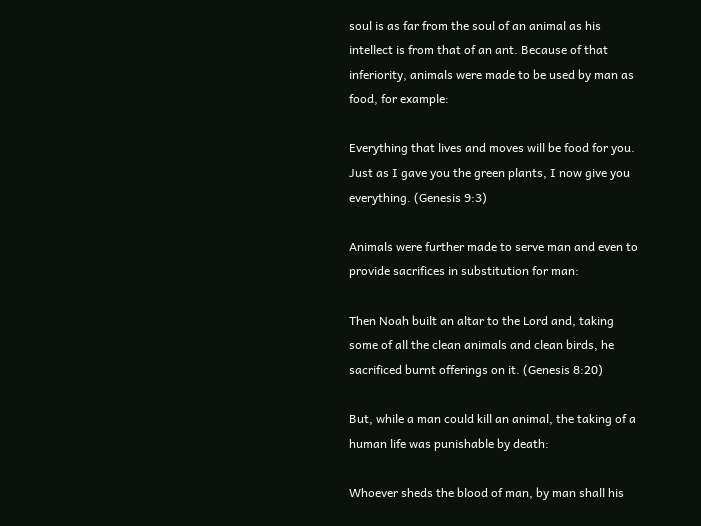soul is as far from the soul of an animal as his intellect is from that of an ant. Because of that inferiority, animals were made to be used by man as food, for example:

Everything that lives and moves will be food for you. Just as I gave you the green plants, I now give you everything. (Genesis 9:3)

Animals were further made to serve man and even to provide sacrifices in substitution for man:

Then Noah built an altar to the Lord and, taking some of all the clean animals and clean birds, he sacrificed burnt offerings on it. (Genesis 8:20)

But, while a man could kill an animal, the taking of a human life was punishable by death:

Whoever sheds the blood of man, by man shall his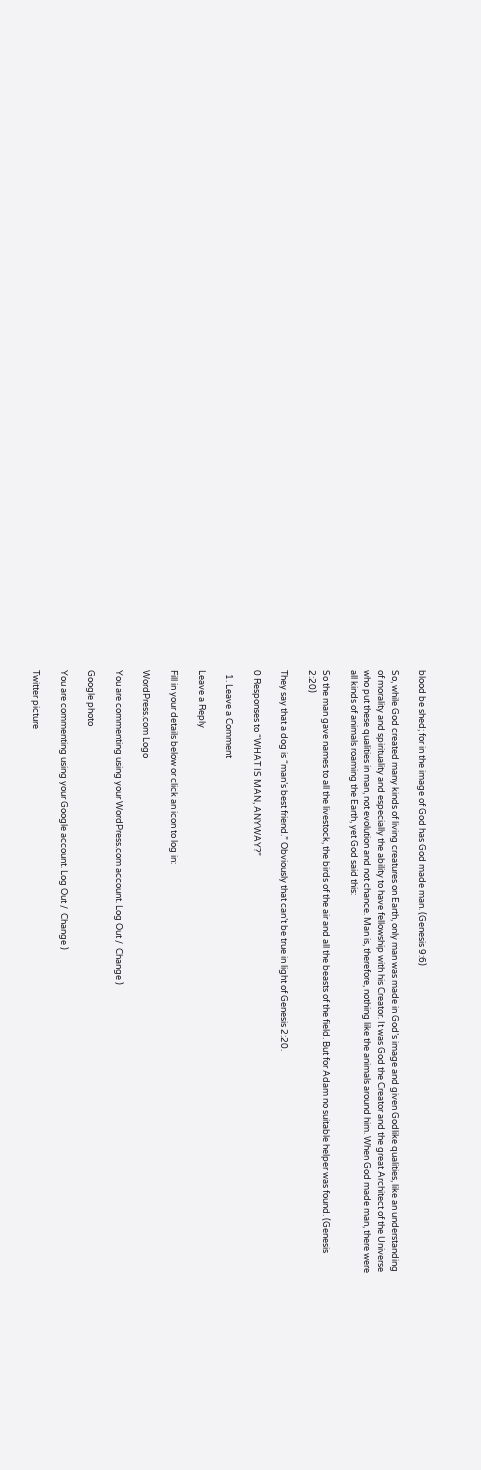blood be shed; for in the image of God has God made man. (Genesis 9:6)

So, while God created many kinds of living creatures on Earth, only man was made in God’s image and given Godlike qualities, like an understanding of morality and spirituality and especially the ability to have fellowship with his Creator. It was God the Creator and the great Architect of the Universe who put these qualities in man, not evolution and not chance. Man is, therefore, nothing like the animals around him. When God made man, there were all kinds of animals roaming the Earth, yet God said this:

So the man gave names to all the livestock, the birds of the air and all the beasts of the field. But for Adam no suitable helper was found. (Genesis 2:20)

They say that a dog is “man’s best friend.” Obviously that can’t be true in light of Genesis 2:20.

0 Responses to “WHAT IS MAN, ANYWAY?”

  1. Leave a Comment

Leave a Reply

Fill in your details below or click an icon to log in:

WordPress.com Logo

You are commenting using your WordPress.com account. Log Out /  Change )

Google photo

You are commenting using your Google account. Log Out /  Change )

Twitter picture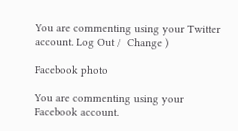You are commenting using your Twitter account. Log Out /  Change )

Facebook photo

You are commenting using your Facebook account.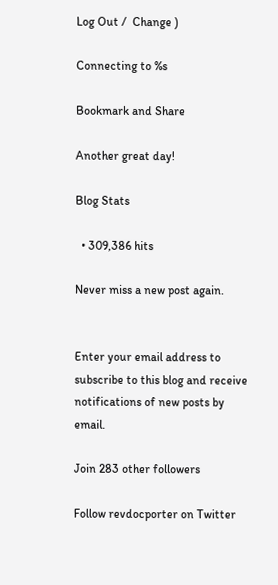Log Out /  Change )

Connecting to %s

Bookmark and Share

Another great day!

Blog Stats

  • 309,386 hits

Never miss a new post again.


Enter your email address to subscribe to this blog and receive notifications of new posts by email.

Join 283 other followers

Follow revdocporter on Twitter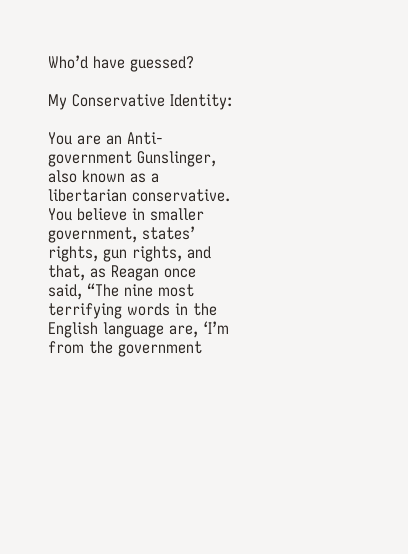Who’d have guessed?

My Conservative Identity:

You are an Anti-government Gunslinger, also known as a libertarian conservative. You believe in smaller government, states’ rights, gun rights, and that, as Reagan once said, “The nine most terrifying words in the English language are, ‘I’m from the government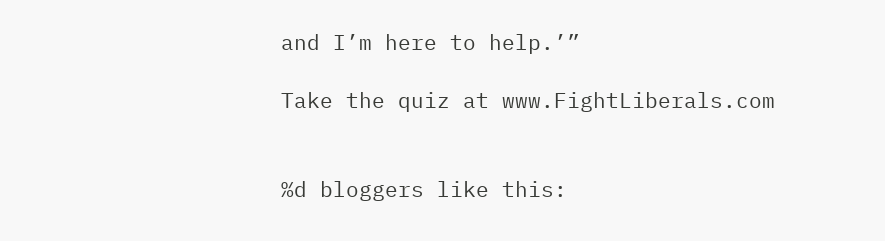and I’m here to help.’”

Take the quiz at www.FightLiberals.com


%d bloggers like this: